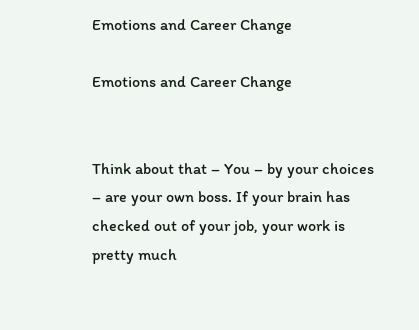Emotions and Career Change

Emotions and Career Change


Think about that – You – by your choices – are your own boss. If your brain has checked out of your job, your work is pretty much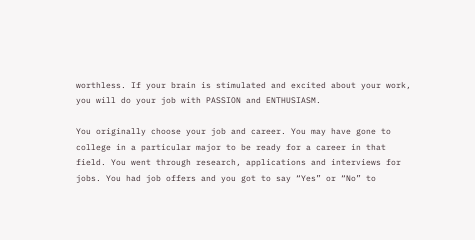worthless. If your brain is stimulated and excited about your work, you will do your job with PASSION and ENTHUSIASM.

You originally choose your job and career. You may have gone to college in a particular major to be ready for a career in that field. You went through research, applications and interviews for jobs. You had job offers and you got to say “Yes” or “No” to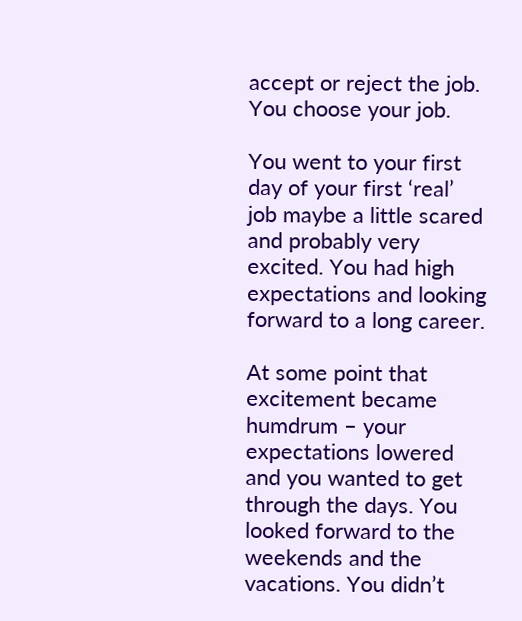accept or reject the job. You choose your job.

You went to your first day of your first ‘real’ job maybe a little scared and probably very excited. You had high expectations and looking forward to a long career.

At some point that excitement became humdrum – your expectations lowered and you wanted to get through the days. You looked forward to the weekends and the vacations. You didn’t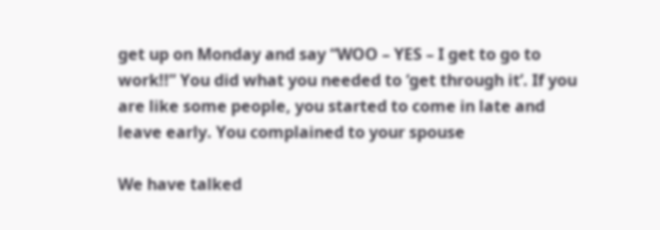get up on Monday and say “WOO – YES – I get to go to work!!” You did what you needed to ‘get through it’. If you are like some people, you started to come in late and leave early. You complained to your spouse

We have talked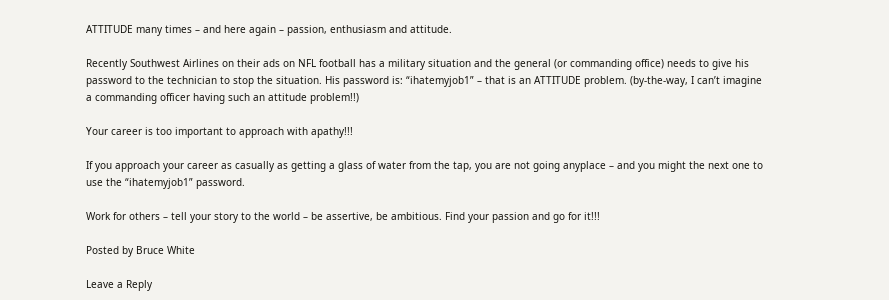ATTITUDE many times – and here again – passion, enthusiasm and attitude.

Recently Southwest Airlines on their ads on NFL football has a military situation and the general (or commanding office) needs to give his password to the technician to stop the situation. His password is: “ihatemyjob1” – that is an ATTITUDE problem. (by-the-way, I can’t imagine a commanding officer having such an attitude problem!!)

Your career is too important to approach with apathy!!!

If you approach your career as casually as getting a glass of water from the tap, you are not going anyplace – and you might the next one to use the “ihatemyjob1” password.

Work for others – tell your story to the world – be assertive, be ambitious. Find your passion and go for it!!!

Posted by Bruce White

Leave a Reply